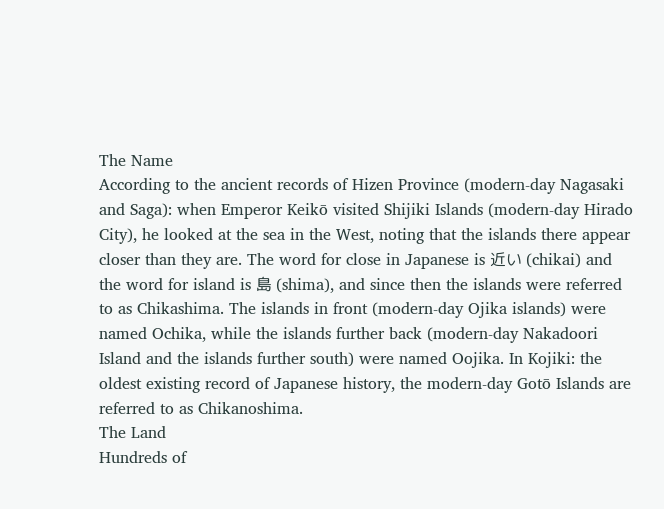The Name
According to the ancient records of Hizen Province (modern-day Nagasaki and Saga): when Emperor Keikō visited Shijiki Islands (modern-day Hirado City), he looked at the sea in the West, noting that the islands there appear closer than they are. The word for close in Japanese is 近い (chikai) and the word for island is 島 (shima), and since then the islands were referred to as Chikashima. The islands in front (modern-day Ojika islands) were named Ochika, while the islands further back (modern-day Nakadoori Island and the islands further south) were named Oojika. In Kojiki: the oldest existing record of Japanese history, the modern-day Gotō Islands are referred to as Chikanoshima.
The Land
Hundreds of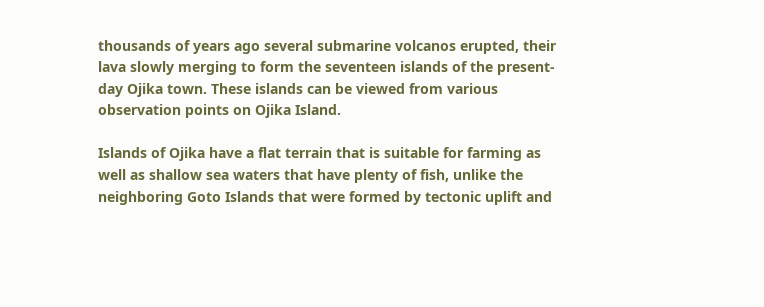thousands of years ago several submarine volcanos erupted, their lava slowly merging to form the seventeen islands of the present-day Ojika town. These islands can be viewed from various observation points on Ojika Island.

Islands of Ojika have a flat terrain that is suitable for farming as well as shallow sea waters that have plenty of fish, unlike the neighboring Goto Islands that were formed by tectonic uplift and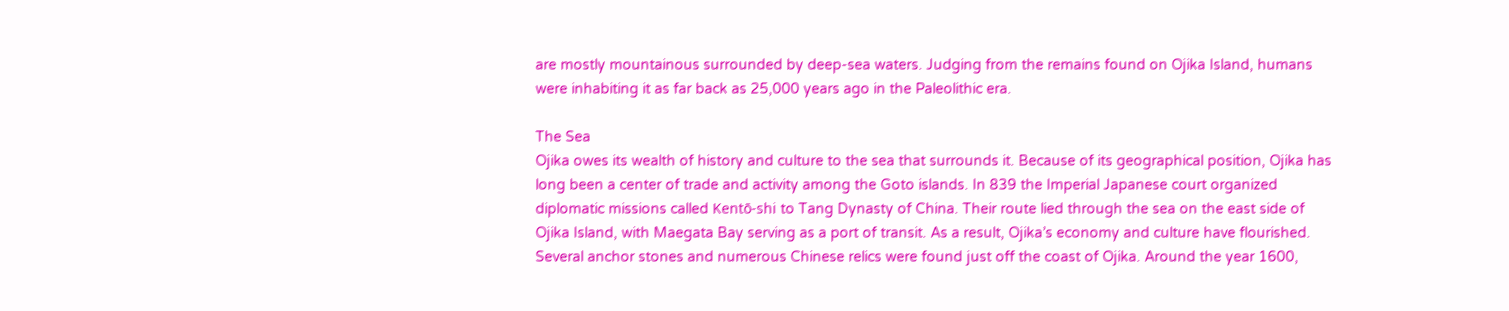are mostly mountainous surrounded by deep-sea waters. Judging from the remains found on Ojika Island, humans were inhabiting it as far back as 25,000 years ago in the Paleolithic era.

The Sea
Ojika owes its wealth of history and culture to the sea that surrounds it. Because of its geographical position, Ojika has long been a center of trade and activity among the Goto islands. In 839 the Imperial Japanese court organized diplomatic missions called Kentō-shi to Tang Dynasty of China. Their route lied through the sea on the east side of Ojika Island, with Maegata Bay serving as a port of transit. As a result, Ojika’s economy and culture have flourished. Several anchor stones and numerous Chinese relics were found just off the coast of Ojika. Around the year 1600,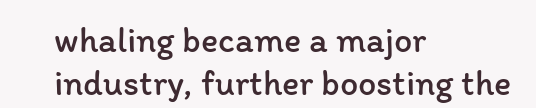whaling became a major industry, further boosting the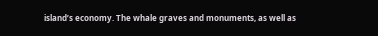island’s economy. The whale graves and monuments, as well as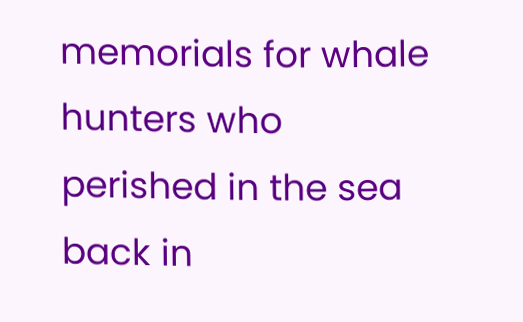memorials for whale hunters who perished in the sea back in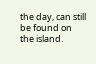the day, can still be found on the island.